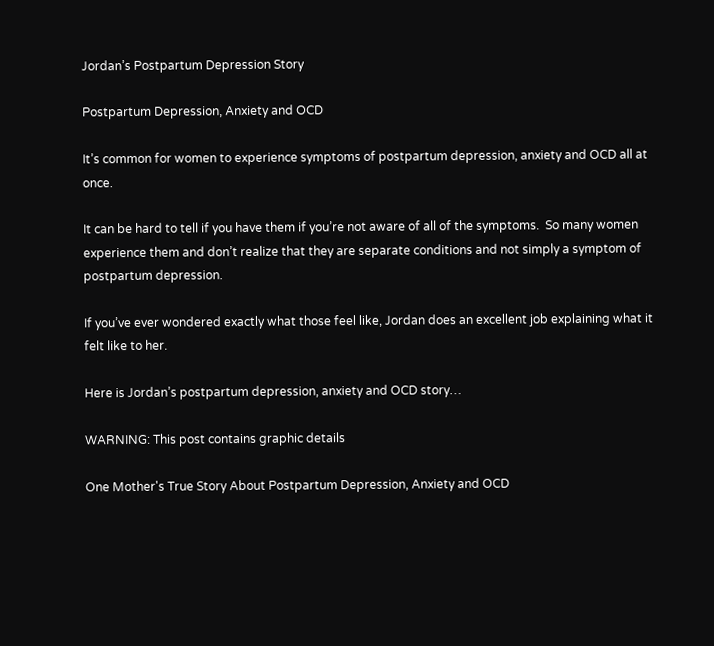Jordan’s Postpartum Depression Story

Postpartum Depression, Anxiety and OCD

It’s common for women to experience symptoms of postpartum depression, anxiety and OCD all at once.

It can be hard to tell if you have them if you’re not aware of all of the symptoms.  So many women experience them and don’t realize that they are separate conditions and not simply a symptom of postpartum depression.

If you’ve ever wondered exactly what those feel like, Jordan does an excellent job explaining what it felt like to her.

Here is Jordan’s postpartum depression, anxiety and OCD story…

WARNING: This post contains graphic details

One Mother's True Story About Postpartum Depression, Anxiety and OCD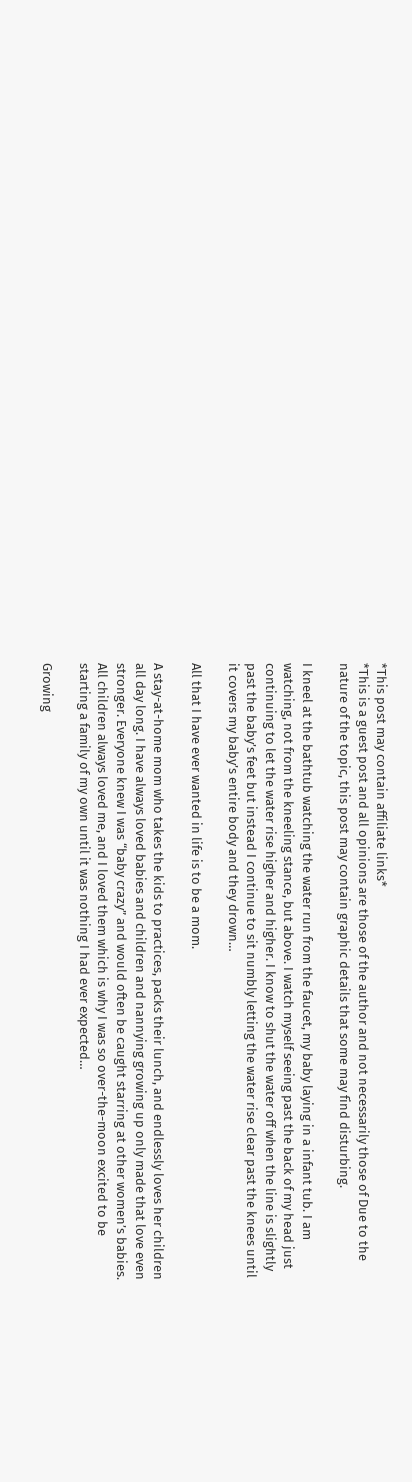*This post may contain affiliate links*
*This is a guest post and all opinions are those of the author and not necessarily those of Due to the nature of the topic, this post may contain graphic details that some may find disturbing.

I kneel at the bathtub watching the water run from the faucet, my baby laying in a infant tub. I am watching, not from the kneeling stance, but above. I watch myself seeing past the back of my head just continuing to let the water rise higher and higher. I know to shut the water off when the line is slightly past the baby’s feet but instead I continue to sit numbly letting the water rise clear past the knees until it covers my baby’s entire body and they drown…

All that I have ever wanted in life is to be a mom.

A stay-at-home mom who takes the kids to practices, packs their lunch, and endlessly loves her children all day long. I have always loved babies and children and nannying growing up only made that love even stronger. Everyone knew I was “baby crazy” and would often be caught starring at other women’s babies. All children always loved me, and I loved them which is why I was so over-the-moon excited to be starting a family of my own until it was nothing I had ever expected…

Growing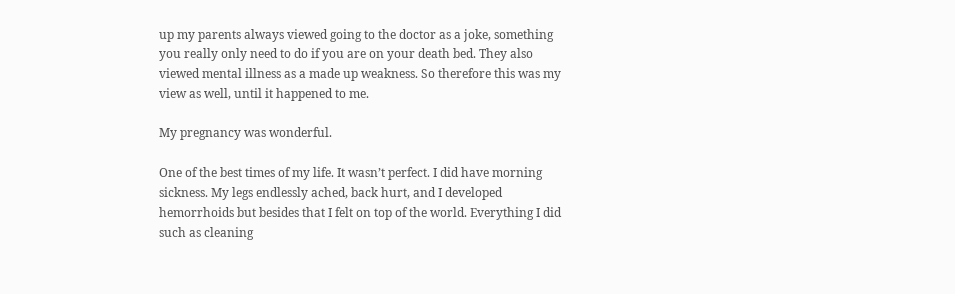up my parents always viewed going to the doctor as a joke, something you really only need to do if you are on your death bed. They also viewed mental illness as a made up weakness. So therefore this was my view as well, until it happened to me.

My pregnancy was wonderful.

One of the best times of my life. It wasn’t perfect. I did have morning sickness. My legs endlessly ached, back hurt, and I developed hemorrhoids but besides that I felt on top of the world. Everything I did such as cleaning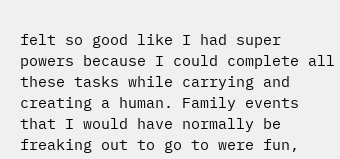felt so good like I had super powers because I could complete all these tasks while carrying and creating a human. Family events that I would have normally be freaking out to go to were fun,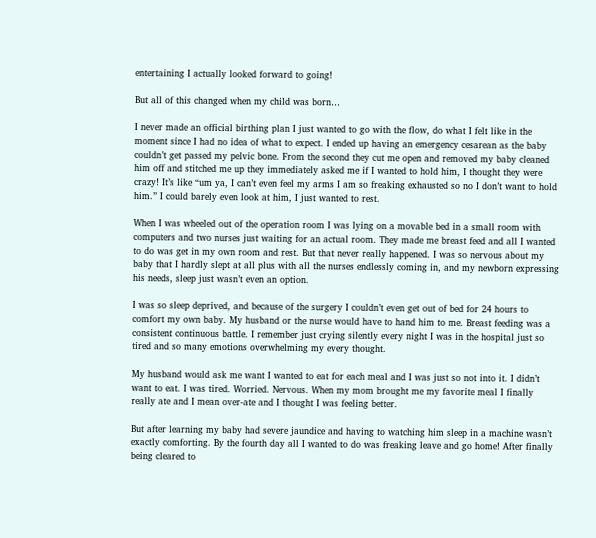entertaining I actually looked forward to going!

But all of this changed when my child was born…

I never made an official birthing plan I just wanted to go with the flow, do what I felt like in the moment since I had no idea of what to expect. I ended up having an emergency cesarean as the baby couldn’t get passed my pelvic bone. From the second they cut me open and removed my baby cleaned him off and stitched me up they immediately asked me if I wanted to hold him, I thought they were crazy! It’s like “um ya, I can’t even feel my arms I am so freaking exhausted so no I don’t want to hold him.” I could barely even look at him, I just wanted to rest.

When I was wheeled out of the operation room I was lying on a movable bed in a small room with computers and two nurses just waiting for an actual room. They made me breast feed and all I wanted to do was get in my own room and rest. But that never really happened. I was so nervous about my baby that I hardly slept at all plus with all the nurses endlessly coming in, and my newborn expressing his needs, sleep just wasn’t even an option.

I was so sleep deprived, and because of the surgery I couldn’t even get out of bed for 24 hours to comfort my own baby. My husband or the nurse would have to hand him to me. Breast feeding was a consistent continuous battle. I remember just crying silently every night I was in the hospital just so tired and so many emotions overwhelming my every thought.

My husband would ask me want I wanted to eat for each meal and I was just so not into it. I didn’t want to eat. I was tired. Worried. Nervous. When my mom brought me my favorite meal I finally really ate and I mean over-ate and I thought I was feeling better.

But after learning my baby had severe jaundice and having to watching him sleep in a machine wasn’t exactly comforting. By the fourth day all I wanted to do was freaking leave and go home! After finally being cleared to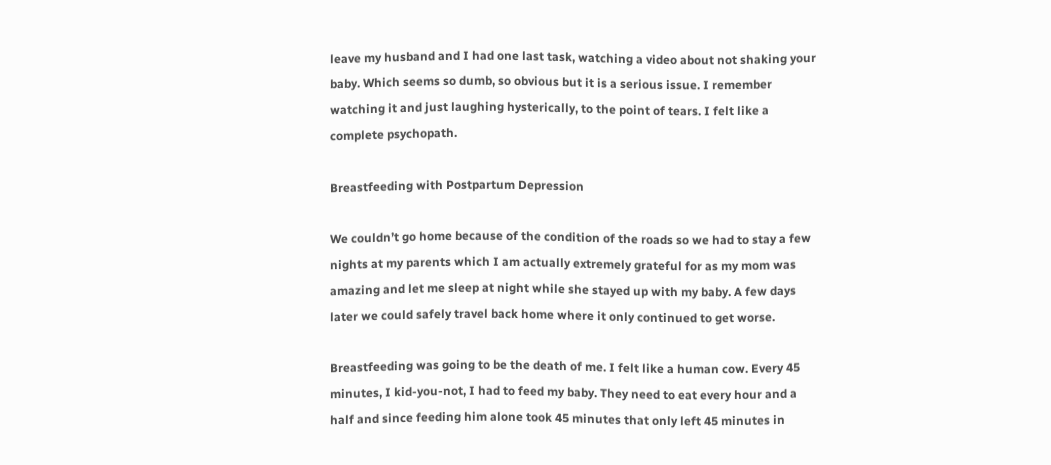leave my husband and I had one last task, watching a video about not shaking your baby. Which seems so dumb, so obvious but it is a serious issue. I remember watching it and just laughing hysterically, to the point of tears. I felt like a complete psychopath.

Breastfeeding with Postpartum Depression

We couldn’t go home because of the condition of the roads so we had to stay a few nights at my parents which I am actually extremely grateful for as my mom was amazing and let me sleep at night while she stayed up with my baby. A few days later we could safely travel back home where it only continued to get worse.

Breastfeeding was going to be the death of me. I felt like a human cow. Every 45 minutes, I kid-you-not, I had to feed my baby. They need to eat every hour and a half and since feeding him alone took 45 minutes that only left 45 minutes in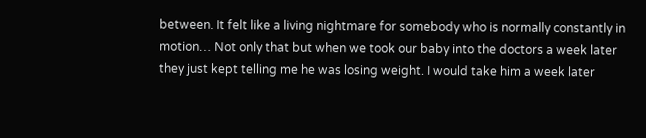between. It felt like a living nightmare for somebody who is normally constantly in motion… Not only that but when we took our baby into the doctors a week later they just kept telling me he was losing weight. I would take him a week later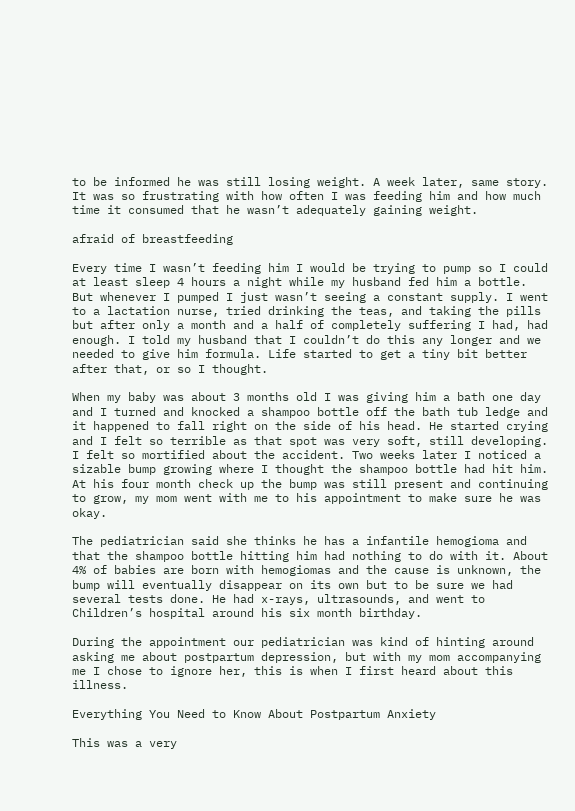to be informed he was still losing weight. A week later, same story. It was so frustrating with how often I was feeding him and how much time it consumed that he wasn’t adequately gaining weight.

afraid of breastfeeding

Every time I wasn’t feeding him I would be trying to pump so I could at least sleep 4 hours a night while my husband fed him a bottle. But whenever I pumped I just wasn’t seeing a constant supply. I went to a lactation nurse, tried drinking the teas, and taking the pills but after only a month and a half of completely suffering I had, had enough. I told my husband that I couldn’t do this any longer and we needed to give him formula. Life started to get a tiny bit better after that, or so I thought.

When my baby was about 3 months old I was giving him a bath one day and I turned and knocked a shampoo bottle off the bath tub ledge and it happened to fall right on the side of his head. He started crying and I felt so terrible as that spot was very soft, still developing. I felt so mortified about the accident. Two weeks later I noticed a sizable bump growing where I thought the shampoo bottle had hit him. At his four month check up the bump was still present and continuing to grow, my mom went with me to his appointment to make sure he was okay.

The pediatrician said she thinks he has a infantile hemogioma and that the shampoo bottle hitting him had nothing to do with it. About 4% of babies are born with hemogiomas and the cause is unknown, the bump will eventually disappear on its own but to be sure we had several tests done. He had x-rays, ultrasounds, and went to Children’s hospital around his six month birthday.

During the appointment our pediatrician was kind of hinting around asking me about postpartum depression, but with my mom accompanying me I chose to ignore her, this is when I first heard about this illness.

Everything You Need to Know About Postpartum Anxiety

This was a very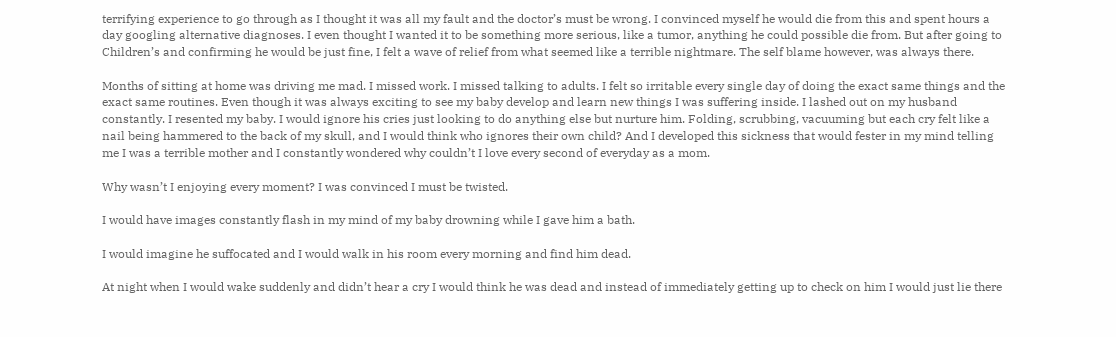terrifying experience to go through as I thought it was all my fault and the doctor’s must be wrong. I convinced myself he would die from this and spent hours a day googling alternative diagnoses. I even thought I wanted it to be something more serious, like a tumor, anything he could possible die from. But after going to Children’s and confirming he would be just fine, I felt a wave of relief from what seemed like a terrible nightmare. The self blame however, was always there.

Months of sitting at home was driving me mad. I missed work. I missed talking to adults. I felt so irritable every single day of doing the exact same things and the exact same routines. Even though it was always exciting to see my baby develop and learn new things I was suffering inside. I lashed out on my husband constantly. I resented my baby. I would ignore his cries just looking to do anything else but nurture him. Folding, scrubbing, vacuuming but each cry felt like a nail being hammered to the back of my skull, and I would think who ignores their own child? And I developed this sickness that would fester in my mind telling me I was a terrible mother and I constantly wondered why couldn’t I love every second of everyday as a mom.

Why wasn’t I enjoying every moment? I was convinced I must be twisted.

I would have images constantly flash in my mind of my baby drowning while I gave him a bath.

I would imagine he suffocated and I would walk in his room every morning and find him dead.

At night when I would wake suddenly and didn’t hear a cry I would think he was dead and instead of immediately getting up to check on him I would just lie there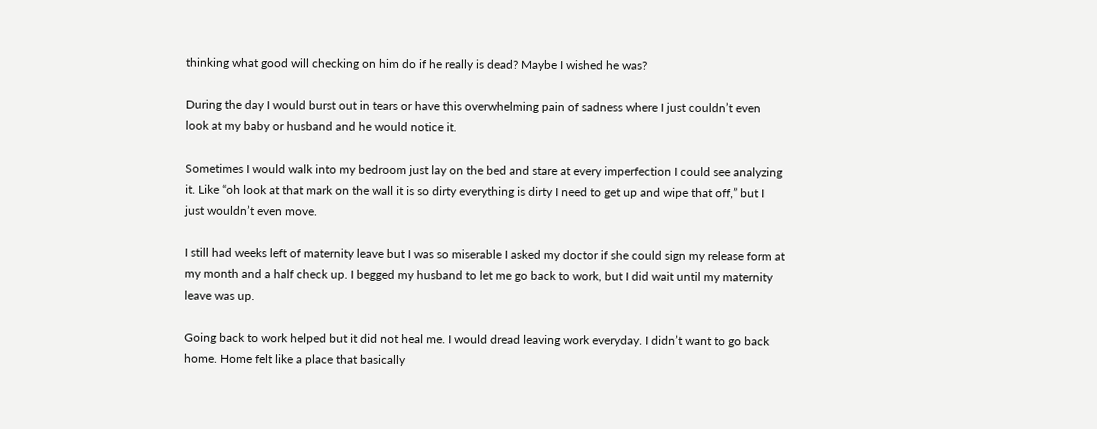thinking what good will checking on him do if he really is dead? Maybe I wished he was?

During the day I would burst out in tears or have this overwhelming pain of sadness where I just couldn’t even look at my baby or husband and he would notice it.

Sometimes I would walk into my bedroom just lay on the bed and stare at every imperfection I could see analyzing it. Like “oh look at that mark on the wall it is so dirty everything is dirty I need to get up and wipe that off,” but I just wouldn’t even move.

I still had weeks left of maternity leave but I was so miserable I asked my doctor if she could sign my release form at my month and a half check up. I begged my husband to let me go back to work, but I did wait until my maternity leave was up.

Going back to work helped but it did not heal me. I would dread leaving work everyday. I didn’t want to go back home. Home felt like a place that basically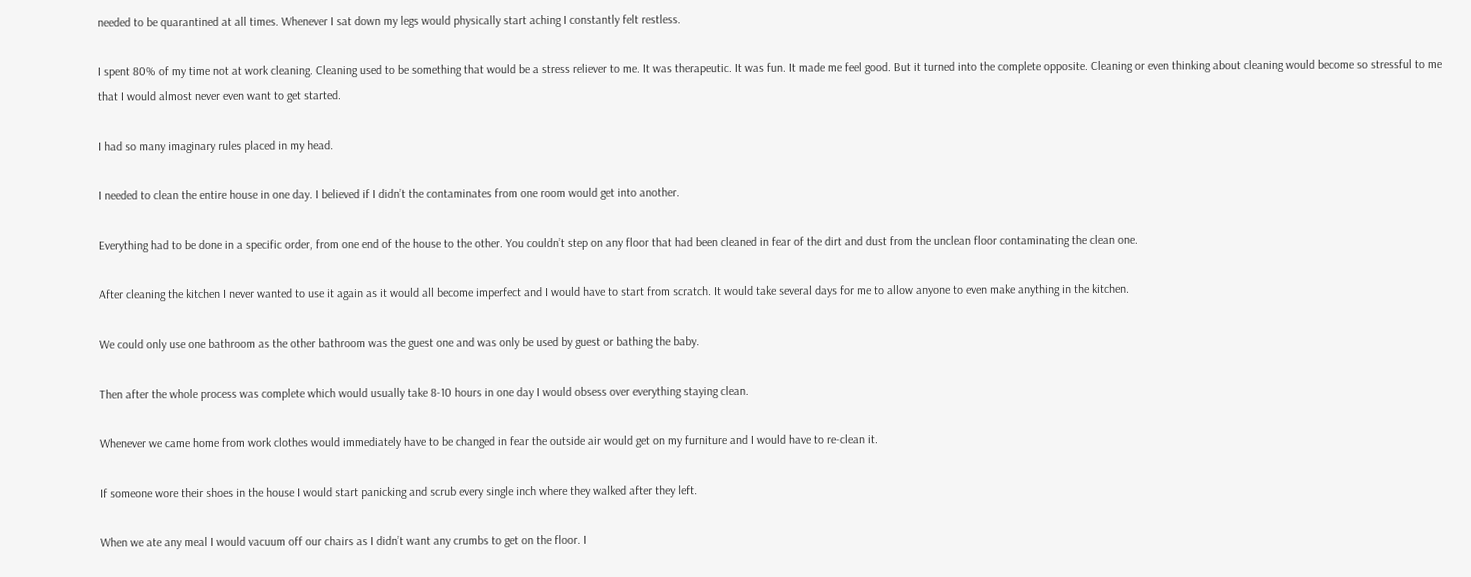needed to be quarantined at all times. Whenever I sat down my legs would physically start aching I constantly felt restless.

I spent 80% of my time not at work cleaning. Cleaning used to be something that would be a stress reliever to me. It was therapeutic. It was fun. It made me feel good. But it turned into the complete opposite. Cleaning or even thinking about cleaning would become so stressful to me that I would almost never even want to get started.

I had so many imaginary rules placed in my head.

I needed to clean the entire house in one day. I believed if I didn’t the contaminates from one room would get into another.

Everything had to be done in a specific order, from one end of the house to the other. You couldn’t step on any floor that had been cleaned in fear of the dirt and dust from the unclean floor contaminating the clean one.

After cleaning the kitchen I never wanted to use it again as it would all become imperfect and I would have to start from scratch. It would take several days for me to allow anyone to even make anything in the kitchen.

We could only use one bathroom as the other bathroom was the guest one and was only be used by guest or bathing the baby.

Then after the whole process was complete which would usually take 8-10 hours in one day I would obsess over everything staying clean.

Whenever we came home from work clothes would immediately have to be changed in fear the outside air would get on my furniture and I would have to re-clean it.

If someone wore their shoes in the house I would start panicking and scrub every single inch where they walked after they left.

When we ate any meal I would vacuum off our chairs as I didn’t want any crumbs to get on the floor. I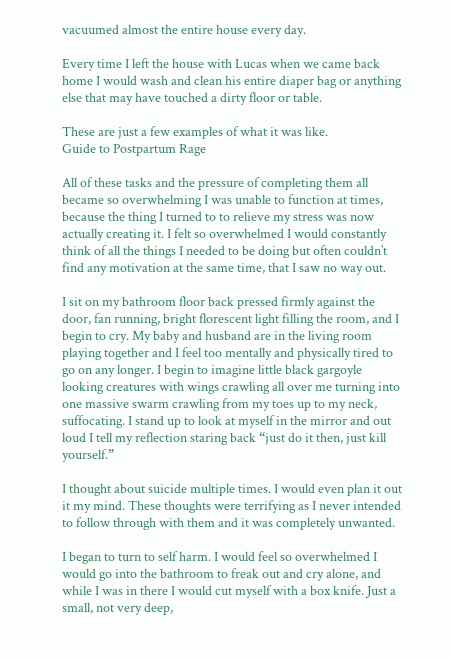vacuumed almost the entire house every day.

Every time I left the house with Lucas when we came back home I would wash and clean his entire diaper bag or anything else that may have touched a dirty floor or table.

These are just a few examples of what it was like.
Guide to Postpartum Rage

All of these tasks and the pressure of completing them all became so overwhelming I was unable to function at times, because the thing I turned to to relieve my stress was now actually creating it. I felt so overwhelmed I would constantly think of all the things I needed to be doing but often couldn’t find any motivation at the same time, that I saw no way out.

I sit on my bathroom floor back pressed firmly against the door, fan running, bright florescent light filling the room, and I begin to cry. My baby and husband are in the living room playing together and I feel too mentally and physically tired to go on any longer. I begin to imagine little black gargoyle looking creatures with wings crawling all over me turning into one massive swarm crawling from my toes up to my neck, suffocating. I stand up to look at myself in the mirror and out loud I tell my reflection staring back “just do it then, just kill yourself.”

I thought about suicide multiple times. I would even plan it out it my mind. These thoughts were terrifying as I never intended to follow through with them and it was completely unwanted.

I began to turn to self harm. I would feel so overwhelmed I would go into the bathroom to freak out and cry alone, and while I was in there I would cut myself with a box knife. Just a small, not very deep,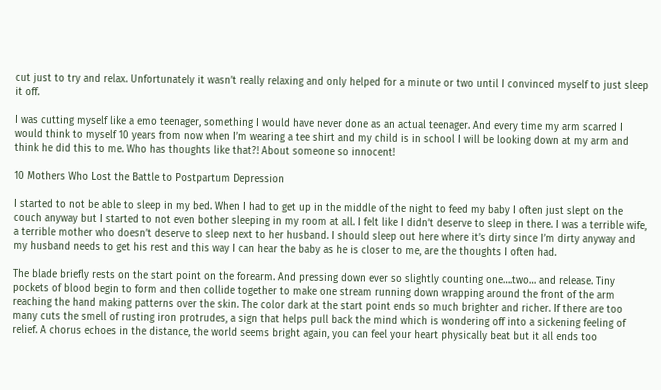cut just to try and relax. Unfortunately it wasn’t really relaxing and only helped for a minute or two until I convinced myself to just sleep it off.

I was cutting myself like a emo teenager, something I would have never done as an actual teenager. And every time my arm scarred I would think to myself 10 years from now when I’m wearing a tee shirt and my child is in school I will be looking down at my arm and think he did this to me. Who has thoughts like that?! About someone so innocent!

10 Mothers Who Lost the Battle to Postpartum Depression

I started to not be able to sleep in my bed. When I had to get up in the middle of the night to feed my baby I often just slept on the couch anyway but I started to not even bother sleeping in my room at all. I felt like I didn’t deserve to sleep in there. I was a terrible wife, a terrible mother who doesn’t deserve to sleep next to her husband. I should sleep out here where it’s dirty since I’m dirty anyway and my husband needs to get his rest and this way I can hear the baby as he is closer to me, are the thoughts I often had.

The blade briefly rests on the start point on the forearm. And pressing down ever so slightly counting one….two… and release. Tiny pockets of blood begin to form and then collide together to make one stream running down wrapping around the front of the arm reaching the hand making patterns over the skin. The color dark at the start point ends so much brighter and richer. If there are too many cuts the smell of rusting iron protrudes, a sign that helps pull back the mind which is wondering off into a sickening feeling of relief. A chorus echoes in the distance, the world seems bright again, you can feel your heart physically beat but it all ends too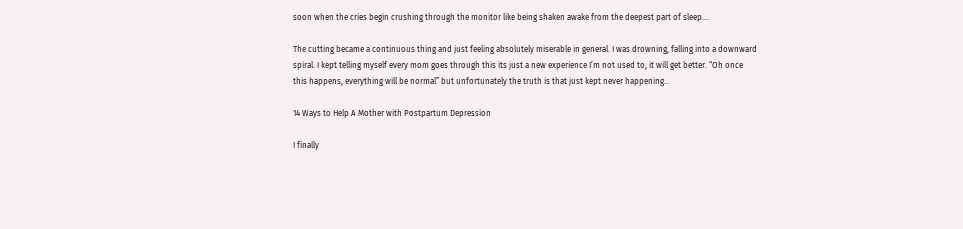soon when the cries begin crushing through the monitor like being shaken awake from the deepest part of sleep….

The cutting became a continuous thing and just feeling absolutely miserable in general. I was drowning, falling into a downward spiral. I kept telling myself every mom goes through this its just a new experience I’m not used to, it will get better. “Oh once this happens, everything will be normal” but unfortunately the truth is that just kept never happening…

14 Ways to Help A Mother with Postpartum Depression

I finally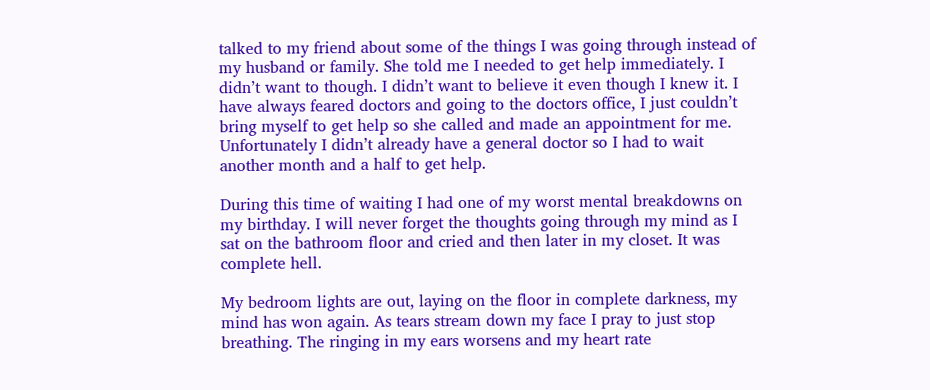talked to my friend about some of the things I was going through instead of my husband or family. She told me I needed to get help immediately. I didn’t want to though. I didn’t want to believe it even though I knew it. I have always feared doctors and going to the doctors office, I just couldn’t bring myself to get help so she called and made an appointment for me. Unfortunately I didn’t already have a general doctor so I had to wait another month and a half to get help.

During this time of waiting I had one of my worst mental breakdowns on my birthday. I will never forget the thoughts going through my mind as I sat on the bathroom floor and cried and then later in my closet. It was complete hell.

My bedroom lights are out, laying on the floor in complete darkness, my mind has won again. As tears stream down my face I pray to just stop breathing. The ringing in my ears worsens and my heart rate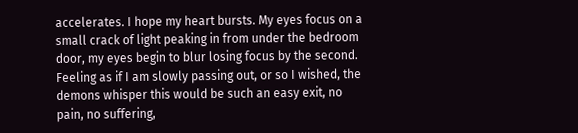accelerates. I hope my heart bursts. My eyes focus on a small crack of light peaking in from under the bedroom door, my eyes begin to blur losing focus by the second. Feeling as if I am slowly passing out, or so I wished, the demons whisper this would be such an easy exit, no pain, no suffering,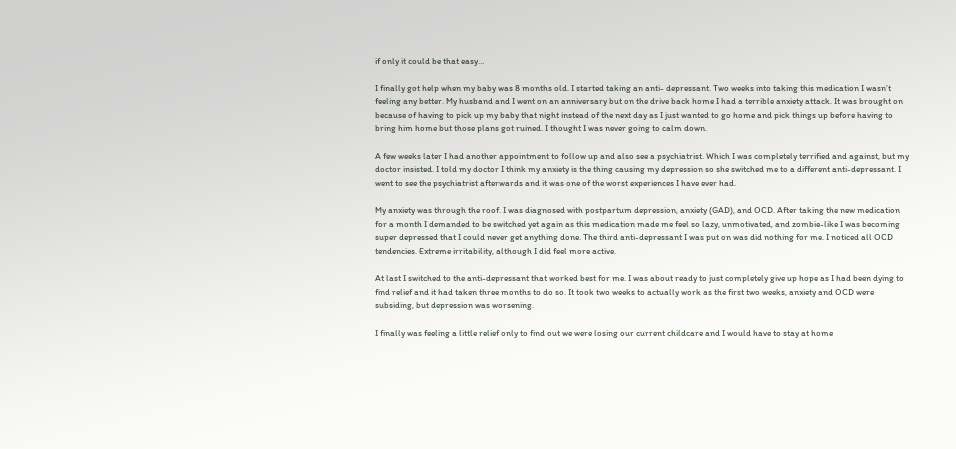if only it could be that easy…

I finally got help when my baby was 8 months old. I started taking an anti- depressant. Two weeks into taking this medication I wasn’t feeling any better. My husband and I went on an anniversary but on the drive back home I had a terrible anxiety attack. It was brought on because of having to pick up my baby that night instead of the next day as I just wanted to go home and pick things up before having to bring him home but those plans got ruined. I thought I was never going to calm down.

A few weeks later I had another appointment to follow up and also see a psychiatrist. Which I was completely terrified and against, but my doctor insisted. I told my doctor I think my anxiety is the thing causing my depression so she switched me to a different anti-depressant. I went to see the psychiatrist afterwards and it was one of the worst experiences I have ever had.

My anxiety was through the roof. I was diagnosed with postpartum depression, anxiety (GAD), and OCD. After taking the new medication for a month I demanded to be switched yet again as this medication made me feel so lazy, unmotivated, and zombie-like I was becoming super depressed that I could never get anything done. The third anti-depressant I was put on was did nothing for me. I noticed all OCD tendencies. Extreme irritability, although I did feel more active.

At last I switched to the anti-depressant that worked best for me. I was about ready to just completely give up hope as I had been dying to find relief and it had taken three months to do so. It took two weeks to actually work as the first two weeks, anxiety and OCD were subsiding, but depression was worsening.

I finally was feeling a little relief only to find out we were losing our current childcare and I would have to stay at home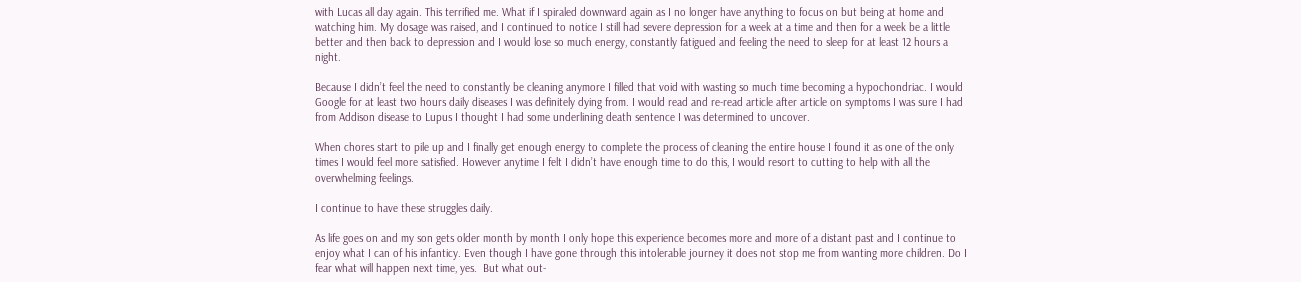with Lucas all day again. This terrified me. What if I spiraled downward again as I no longer have anything to focus on but being at home and watching him. My dosage was raised, and I continued to notice I still had severe depression for a week at a time and then for a week be a little better and then back to depression and I would lose so much energy, constantly fatigued and feeling the need to sleep for at least 12 hours a night.

Because I didn’t feel the need to constantly be cleaning anymore I filled that void with wasting so much time becoming a hypochondriac. I would Google for at least two hours daily diseases I was definitely dying from. I would read and re-read article after article on symptoms I was sure I had from Addison disease to Lupus I thought I had some underlining death sentence I was determined to uncover.

When chores start to pile up and I finally get enough energy to complete the process of cleaning the entire house I found it as one of the only times I would feel more satisfied. However anytime I felt I didn’t have enough time to do this, I would resort to cutting to help with all the overwhelming feelings.

I continue to have these struggles daily.

As life goes on and my son gets older month by month I only hope this experience becomes more and more of a distant past and I continue to enjoy what I can of his infanticy. Even though I have gone through this intolerable journey it does not stop me from wanting more children. Do I fear what will happen next time, yes.  But what out-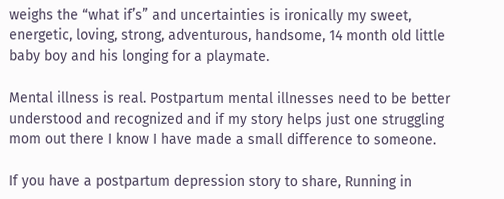weighs the “what if’s” and uncertainties is ironically my sweet, energetic, loving, strong, adventurous, handsome, 14 month old little baby boy and his longing for a playmate.

Mental illness is real. Postpartum mental illnesses need to be better understood and recognized and if my story helps just one struggling mom out there I know I have made a small difference to someone.

If you have a postpartum depression story to share, Running in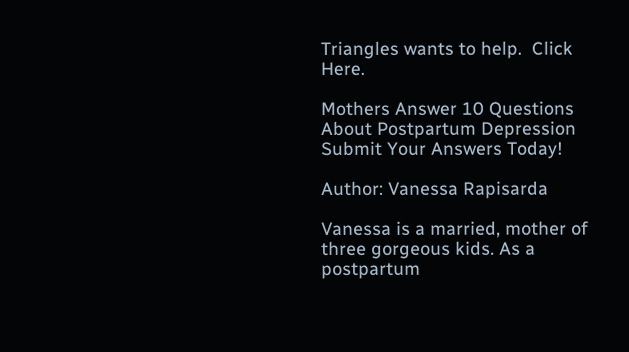Triangles wants to help.  Click Here.

Mothers Answer 10 Questions About Postpartum Depression
Submit Your Answers Today!

Author: Vanessa Rapisarda

Vanessa is a married, mother of three gorgeous kids. As a postpartum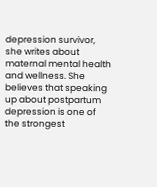depression survivor, she writes about maternal mental health and wellness. She believes that speaking up about postpartum depression is one of the strongest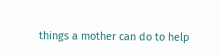things a mother can do to help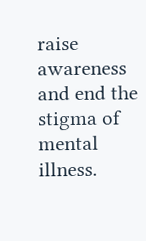raise awareness and end the stigma of mental illness.